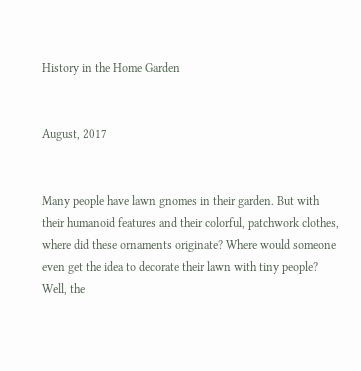History in the Home Garden


August, 2017


Many people have lawn gnomes in their garden. But with their humanoid features and their colorful, patchwork clothes, where did these ornaments originate? Where would someone even get the idea to decorate their lawn with tiny people? Well, the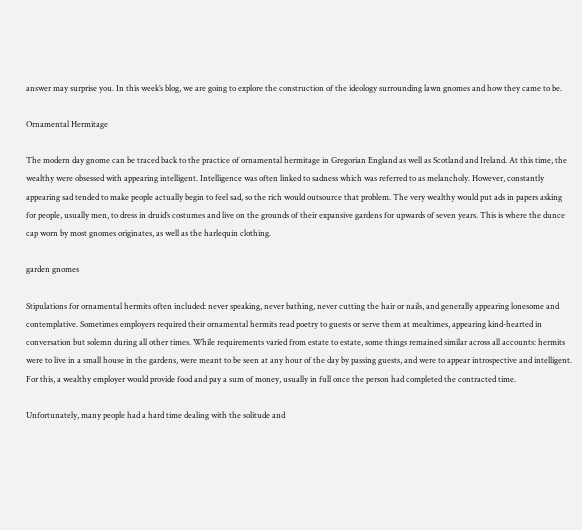answer may surprise you. In this week’s blog, we are going to explore the construction of the ideology surrounding lawn gnomes and how they came to be.

Ornamental Hermitage

The modern day gnome can be traced back to the practice of ornamental hermitage in Gregorian England as well as Scotland and Ireland. At this time, the wealthy were obsessed with appearing intelligent. Intelligence was often linked to sadness which was referred to as melancholy. However, constantly appearing sad tended to make people actually begin to feel sad, so the rich would outsource that problem. The very wealthy would put ads in papers asking for people, usually men, to dress in druid’s costumes and live on the grounds of their expansive gardens for upwards of seven years. This is where the dunce cap worn by most gnomes originates, as well as the harlequin clothing.

garden gnomes

Stipulations for ornamental hermits often included: never speaking, never bathing, never cutting the hair or nails, and generally appearing lonesome and contemplative. Sometimes employers required their ornamental hermits read poetry to guests or serve them at mealtimes, appearing kind-hearted in conversation but solemn during all other times. While requirements varied from estate to estate, some things remained similar across all accounts: hermits were to live in a small house in the gardens, were meant to be seen at any hour of the day by passing guests, and were to appear introspective and intelligent. For this, a wealthy employer would provide food and pay a sum of money, usually in full once the person had completed the contracted time.

Unfortunately, many people had a hard time dealing with the solitude and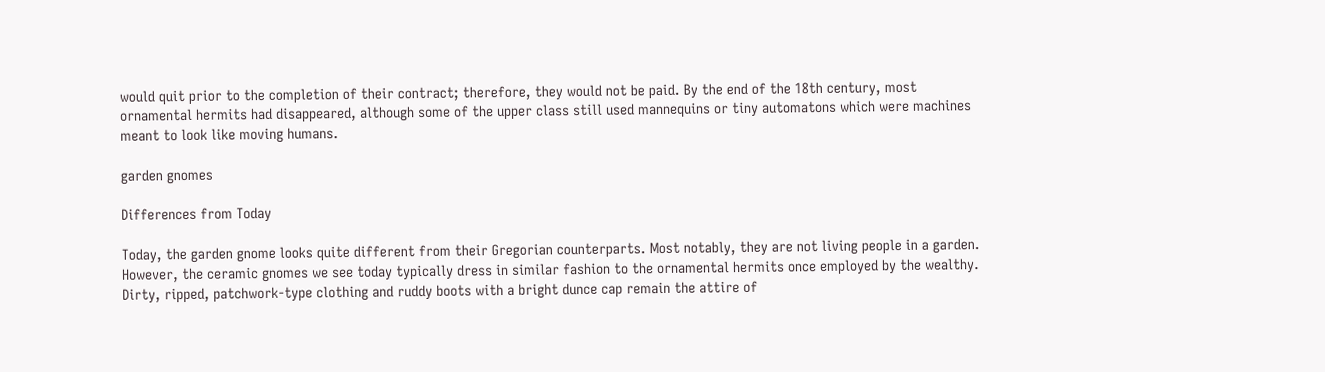would quit prior to the completion of their contract; therefore, they would not be paid. By the end of the 18th century, most ornamental hermits had disappeared, although some of the upper class still used mannequins or tiny automatons which were machines meant to look like moving humans.

garden gnomes

Differences from Today

Today, the garden gnome looks quite different from their Gregorian counterparts. Most notably, they are not living people in a garden. However, the ceramic gnomes we see today typically dress in similar fashion to the ornamental hermits once employed by the wealthy. Dirty, ripped, patchwork-type clothing and ruddy boots with a bright dunce cap remain the attire of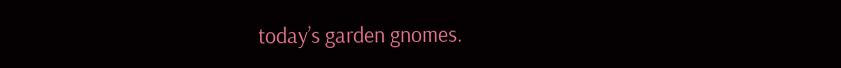today’s garden gnomes.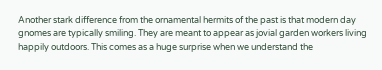Another stark difference from the ornamental hermits of the past is that modern day gnomes are typically smiling. They are meant to appear as jovial garden workers living happily outdoors. This comes as a huge surprise when we understand the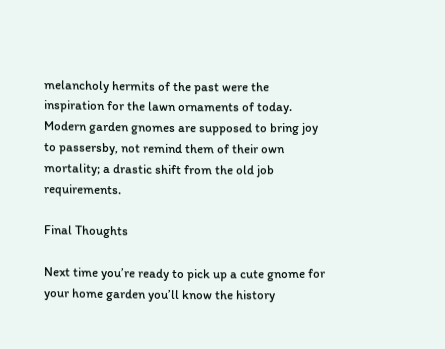melancholy hermits of the past were the inspiration for the lawn ornaments of today. Modern garden gnomes are supposed to bring joy to passersby, not remind them of their own mortality; a drastic shift from the old job requirements.

Final Thoughts

Next time you’re ready to pick up a cute gnome for your home garden you’ll know the history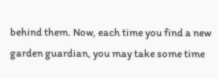behind them. Now, each time you find a new garden guardian, you may take some time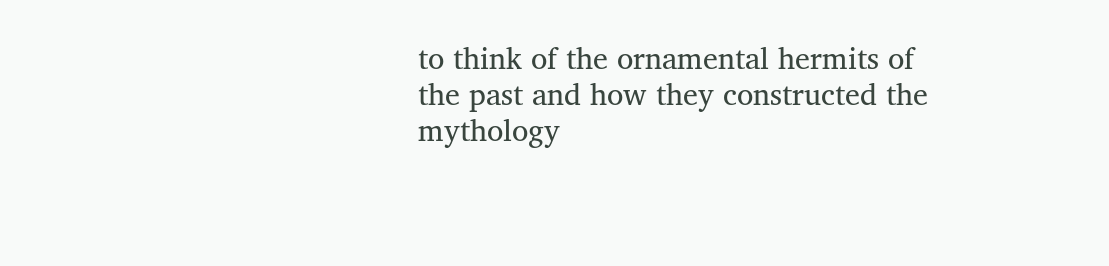to think of the ornamental hermits of the past and how they constructed the mythology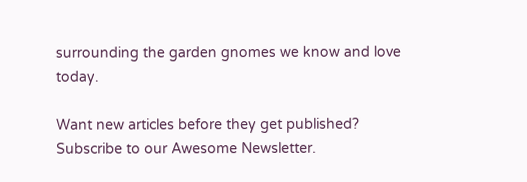surrounding the garden gnomes we know and love today.

Want new articles before they get published?
Subscribe to our Awesome Newsletter.